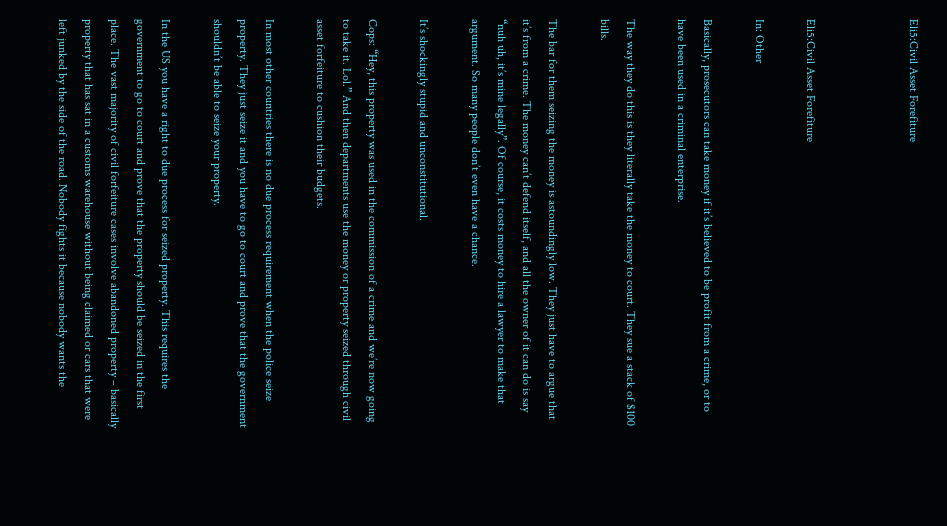Eli5:Civil Asset Forefiture



Eli5:Civil Asset Forefiture

In: Other

Basically, prosecutors can take money if it’s believed to be profit from a crime, or to have been used in a criminal enterprise.

The way they do this is they literally take the money to court. They sue a stack of $100 bills.

The bar for them seizing the money is astoundingly low. They just have to argue that it’s from a crime. The money can’t defend itself, and all the owner of it can do is say “nuh uh, it’s mine legally”. Of course, it costs money to hire a lawyer to make that argument. So many people don’t even have a chance.

It’s shockingly stupid and unconstitutional.

Cops: “Hey, this property was used in the commission of a crime and we’re now going to take it. Lol.” And then departments use the money or property seized through civil asset forfeiture to cushion their budgets.

In most other countries there is no due process requirement when the police seize property. They just seize it and you have to go to court and prove that the government shouldn’t be able to seize your property.

In the US you have a right to due process for seized property. This requires the government to go to court and prove that the property should be seized in the first place. The vast majority of civil forfeiture cases involve abandoned property – basically property that has sat in a customs warehouse without being claimed or cars that were left junked by the side of the road. Nobody fights it because nobody wants the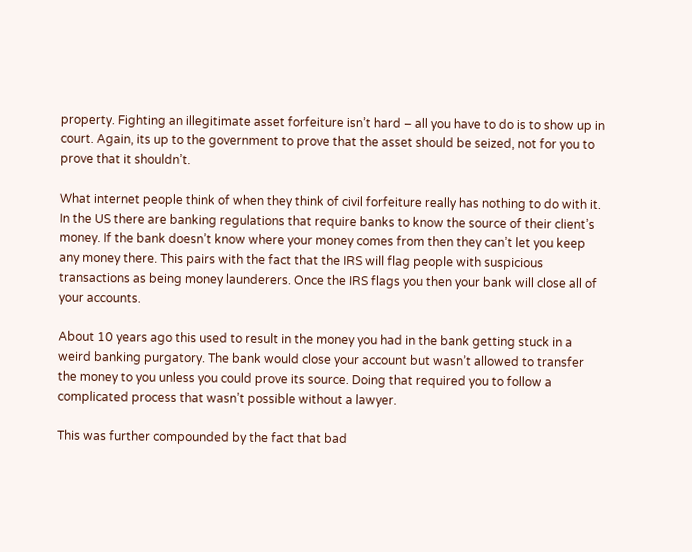property. Fighting an illegitimate asset forfeiture isn’t hard – all you have to do is to show up in court. Again, its up to the government to prove that the asset should be seized, not for you to prove that it shouldn’t.

What internet people think of when they think of civil forfeiture really has nothing to do with it. In the US there are banking regulations that require banks to know the source of their client’s money. If the bank doesn’t know where your money comes from then they can’t let you keep any money there. This pairs with the fact that the IRS will flag people with suspicious transactions as being money launderers. Once the IRS flags you then your bank will close all of your accounts.

About 10 years ago this used to result in the money you had in the bank getting stuck in a weird banking purgatory. The bank would close your account but wasn’t allowed to transfer the money to you unless you could prove its source. Doing that required you to follow a complicated process that wasn’t possible without a lawyer.

This was further compounded by the fact that bad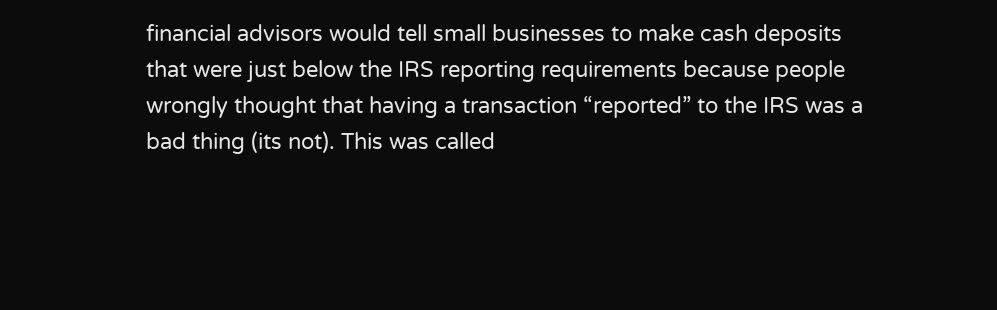financial advisors would tell small businesses to make cash deposits that were just below the IRS reporting requirements because people wrongly thought that having a transaction “reported” to the IRS was a bad thing (its not). This was called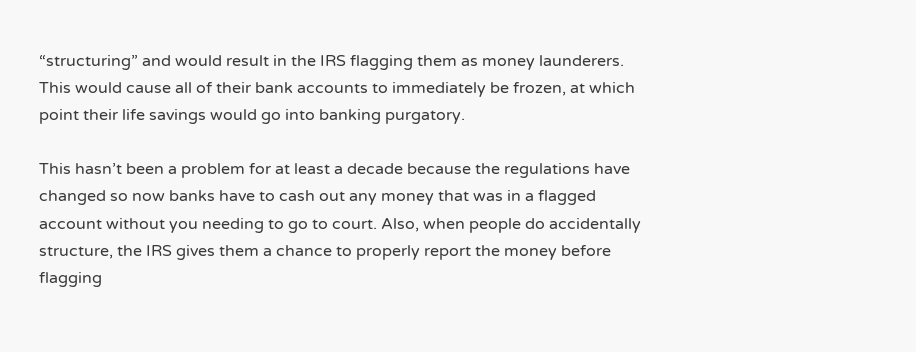“structuring” and would result in the IRS flagging them as money launderers. This would cause all of their bank accounts to immediately be frozen, at which point their life savings would go into banking purgatory.

This hasn’t been a problem for at least a decade because the regulations have changed so now banks have to cash out any money that was in a flagged account without you needing to go to court. Also, when people do accidentally structure, the IRS gives them a chance to properly report the money before flagging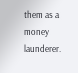them as a money launderer.